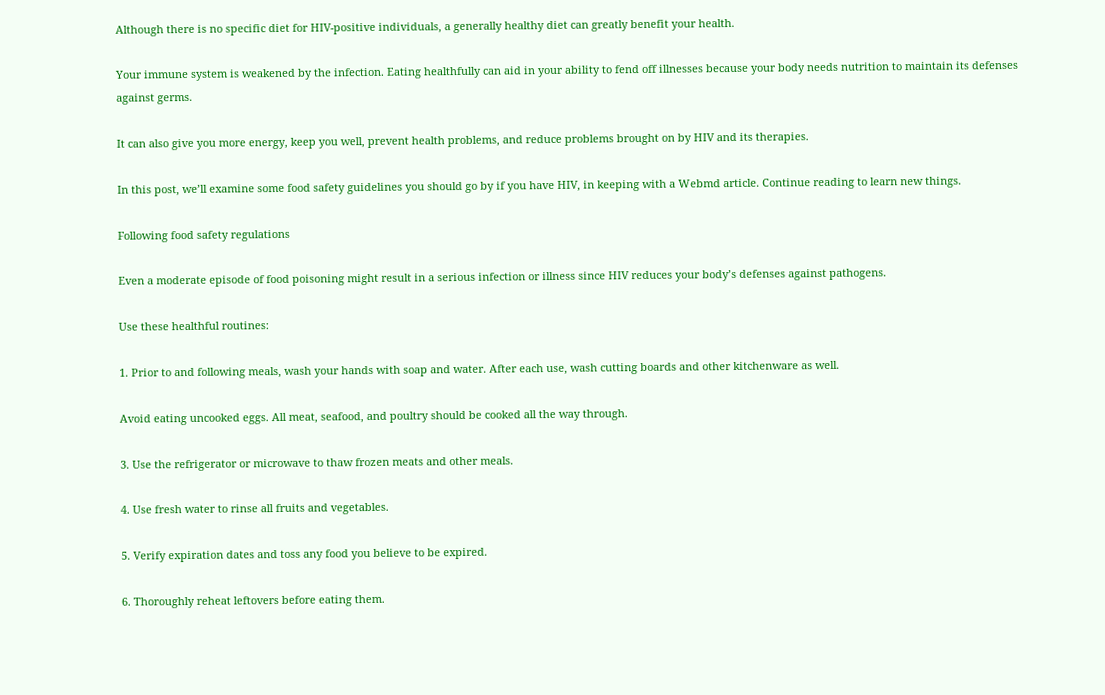Although there is no specific diet for HIV-positive individuals, a generally healthy diet can greatly benefit your health.

Your immune system is weakened by the infection. Eating healthfully can aid in your ability to fend off illnesses because your body needs nutrition to maintain its defenses against germs.

It can also give you more energy, keep you well, prevent health problems, and reduce problems brought on by HIV and its therapies.

In this post, we’ll examine some food safety guidelines you should go by if you have HIV, in keeping with a Webmd article. Continue reading to learn new things.

Following food safety regulations

Even a moderate episode of food poisoning might result in a serious infection or illness since HIV reduces your body’s defenses against pathogens.

Use these healthful routines:

1. Prior to and following meals, wash your hands with soap and water. After each use, wash cutting boards and other kitchenware as well.

Avoid eating uncooked eggs. All meat, seafood, and poultry should be cooked all the way through.

3. Use the refrigerator or microwave to thaw frozen meats and other meals.

4. Use fresh water to rinse all fruits and vegetables.

5. Verify expiration dates and toss any food you believe to be expired.

6. Thoroughly reheat leftovers before eating them.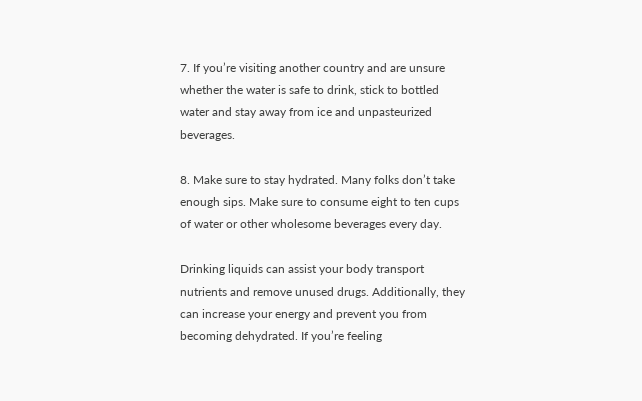7. If you’re visiting another country and are unsure whether the water is safe to drink, stick to bottled water and stay away from ice and unpasteurized beverages.

8. Make sure to stay hydrated. Many folks don’t take enough sips. Make sure to consume eight to ten cups of water or other wholesome beverages every day.

Drinking liquids can assist your body transport nutrients and remove unused drugs. Additionally, they can increase your energy and prevent you from becoming dehydrated. If you’re feeling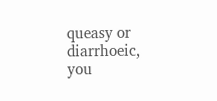queasy or diarrhoeic, you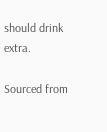should drink extra.

Sourced from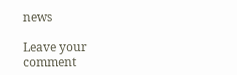news

Leave your comment